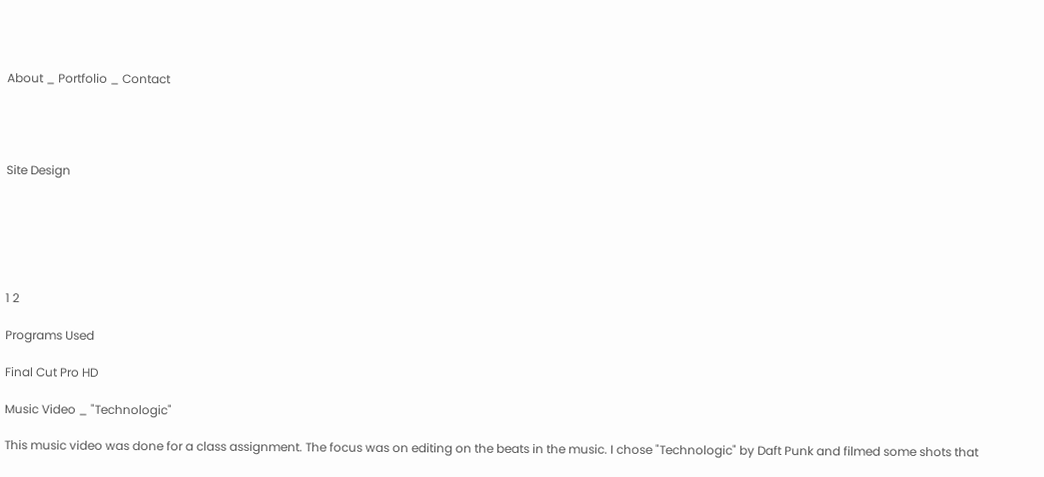About _ Portfolio _ Contact




Site Design






1 2

Programs Used

Final Cut Pro HD

Music Video _ "Technologic"

This music video was done for a class assignment. The focus was on editing on the beats in the music. I chose "Technologic" by Daft Punk and filmed some shots that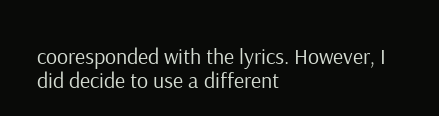cooresponded with the lyrics. However, I did decide to use a different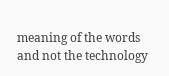meaning of the words and not the technology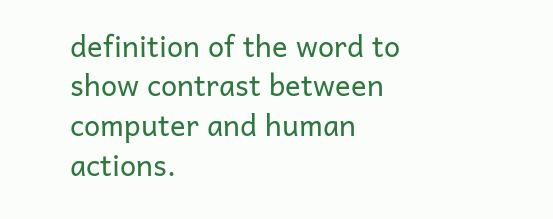definition of the word to show contrast between computer and human actions.